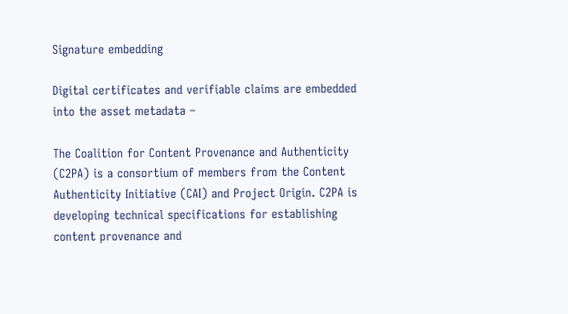Signature embedding

Digital certificates and verifiable claims are embedded into the asset metadata –

The Coalition for Content Provenance and Authenticity (C2PA) is a consortium of members from the Content Authenticity Initiative (CAI) and Project Origin. C2PA is developing technical specifications for establishing content provenance and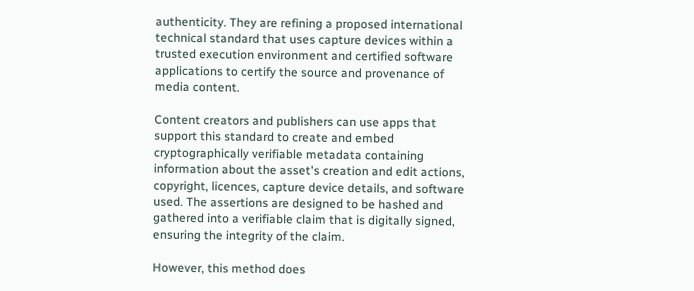authenticity. They are refining a proposed international technical standard that uses capture devices within a trusted execution environment and certified software applications to certify the source and provenance of media content.

Content creators and publishers can use apps that support this standard to create and embed cryptographically verifiable metadata containing information about the asset's creation and edit actions, copyright, licences, capture device details, and software used. The assertions are designed to be hashed and gathered into a verifiable claim that is digitally signed, ensuring the integrity of the claim.

However, this method does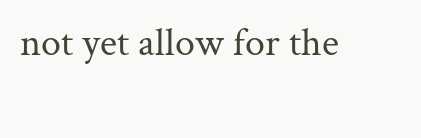not yet allow for the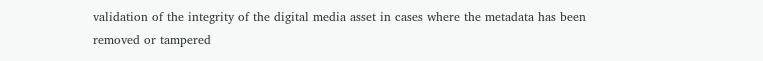validation of the integrity of the digital media asset in cases where the metadata has been removed or tampered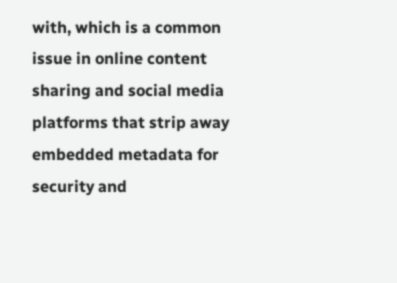with, which is a common issue in online content sharing and social media platforms that strip away embedded metadata for security and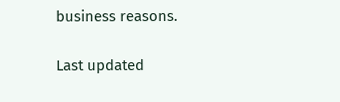business reasons.

Last updated